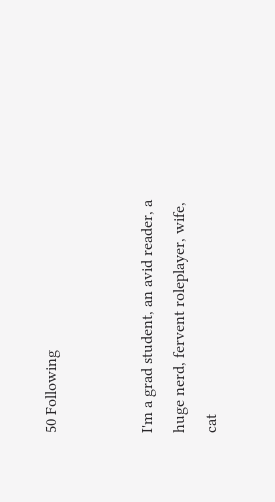50 Following


I'm a grad student, an avid reader, a huge nerd, fervent roleplayer, wife, cat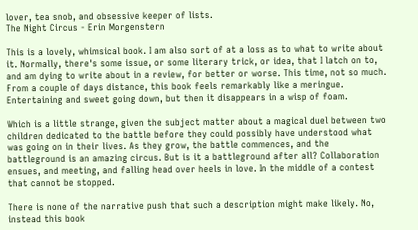lover, tea snob, and obsessive keeper of lists.
The Night Circus - Erin Morgenstern

This is a lovely, whimsical book. I am also sort of at a loss as to what to write about it. Normally, there's some issue, or some literary trick, or idea, that I latch on to, and am dying to write about in a review, for better or worse. This time, not so much. From a couple of days distance, this book feels remarkably like a meringue. Entertaining and sweet going down, but then it disappears in a wisp of foam.

Which is a little strange, given the subject matter about a magical duel between two children dedicated to the battle before they could possibly have understood what was going on in their lives. As they grow, the battle commences, and the battleground is an amazing circus. But is it a battleground after all? Collaboration ensues, and meeting, and falling head over heels in love. In the middle of a contest that cannot be stopped.

There is none of the narrative push that such a description might make likely. No, instead this book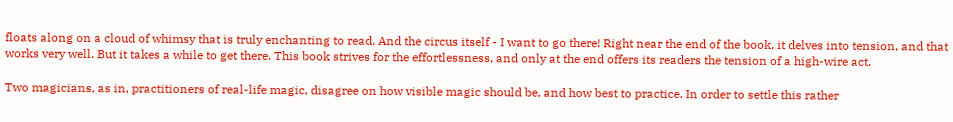floats along on a cloud of whimsy that is truly enchanting to read. And the circus itself - I want to go there! Right near the end of the book, it delves into tension, and that works very well. But it takes a while to get there. This book strives for the effortlessness, and only at the end offers its readers the tension of a high-wire act.

Two magicians, as in, practitioners of real-life magic, disagree on how visible magic should be, and how best to practice. In order to settle this rather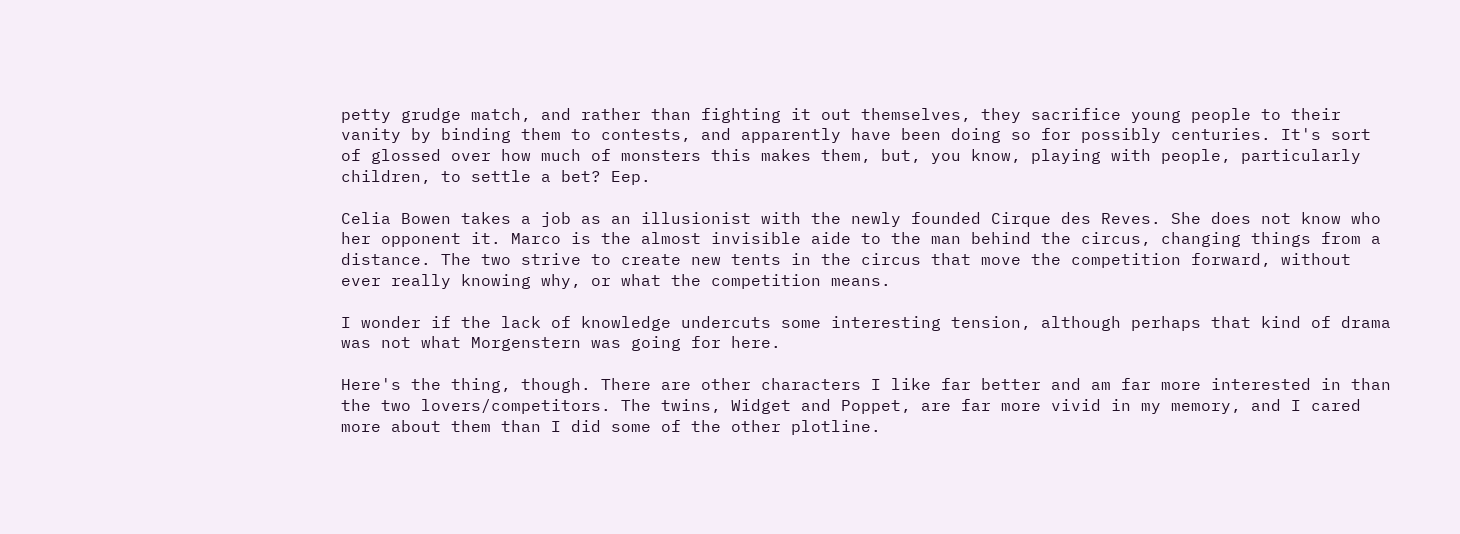petty grudge match, and rather than fighting it out themselves, they sacrifice young people to their vanity by binding them to contests, and apparently have been doing so for possibly centuries. It's sort of glossed over how much of monsters this makes them, but, you know, playing with people, particularly children, to settle a bet? Eep.

Celia Bowen takes a job as an illusionist with the newly founded Cirque des Reves. She does not know who her opponent it. Marco is the almost invisible aide to the man behind the circus, changing things from a distance. The two strive to create new tents in the circus that move the competition forward, without ever really knowing why, or what the competition means.

I wonder if the lack of knowledge undercuts some interesting tension, although perhaps that kind of drama was not what Morgenstern was going for here.

Here's the thing, though. There are other characters I like far better and am far more interested in than the two lovers/competitors. The twins, Widget and Poppet, are far more vivid in my memory, and I cared more about them than I did some of the other plotline.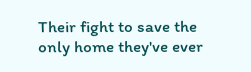Their fight to save the only home they've ever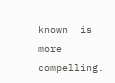known  is more compelling.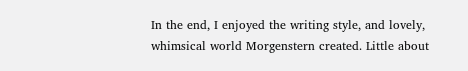In the end, I enjoyed the writing style, and lovely, whimsical world Morgenstern created. Little about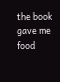the book gave me food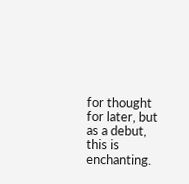for thought for later, but as a debut, this is enchanting.